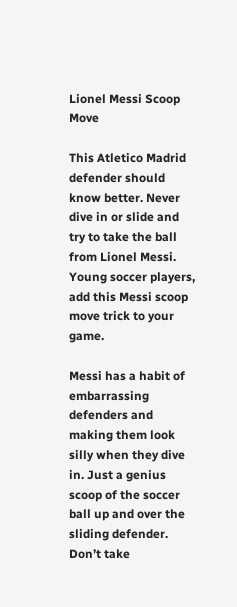Lionel Messi Scoop Move

This Atletico Madrid defender should know better. Never dive in or slide and try to take the ball from Lionel Messi. Young soccer players, add this Messi scoop move trick to your game.

Messi has a habit of embarrassing defenders and making them look silly when they dive in. Just a genius scoop of the soccer ball up and over the sliding defender. Don’t take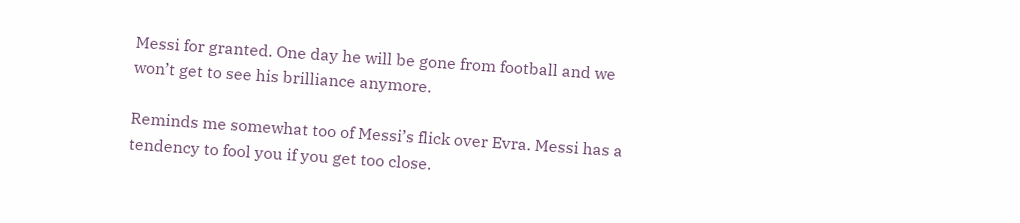Messi for granted. One day he will be gone from football and we won’t get to see his brilliance anymore.

Reminds me somewhat too of Messi’s flick over Evra. Messi has a tendency to fool you if you get too close.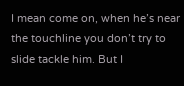I mean come on, when he’s near the touchline you don’t try to slide tackle him. But I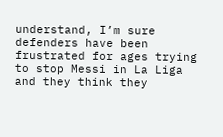understand, I’m sure defenders have been frustrated for ages trying to stop Messi in La Liga and they think they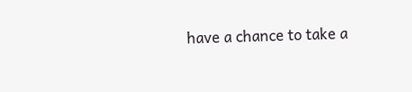have a chance to take a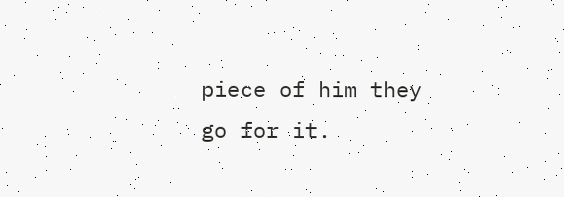piece of him they go for it.